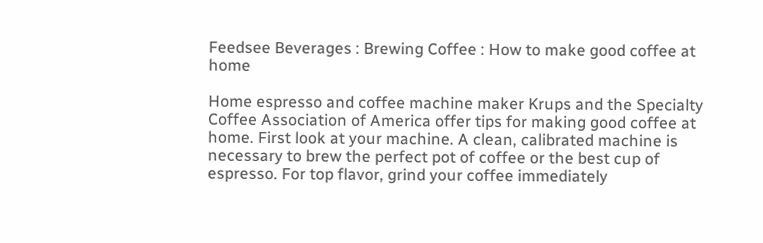Feedsee Beverages : Brewing Coffee : How to make good coffee at home

Home espresso and coffee machine maker Krups and the Specialty Coffee Association of America offer tips for making good coffee at home. First look at your machine. A clean, calibrated machine is necessary to brew the perfect pot of coffee or the best cup of espresso. For top flavor, grind your coffee immediately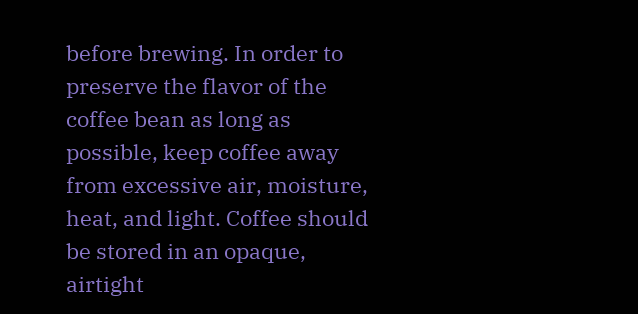before brewing. In order to preserve the flavor of the coffee bean as long as possible, keep coffee away from excessive air, moisture, heat, and light. Coffee should be stored in an opaque, airtight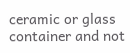ceramic or glass container and not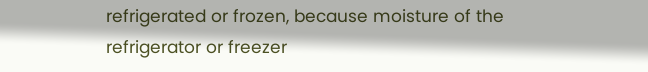refrigerated or frozen, because moisture of the refrigerator or freezer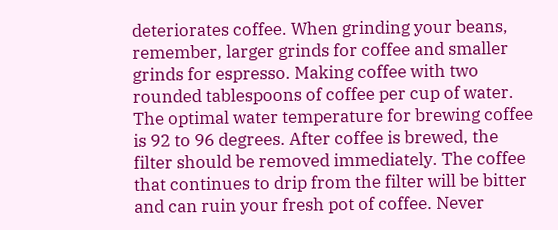deteriorates coffee. When grinding your beans, remember, larger grinds for coffee and smaller grinds for espresso. Making coffee with two rounded tablespoons of coffee per cup of water. The optimal water temperature for brewing coffee is 92 to 96 degrees. After coffee is brewed, the filter should be removed immediately. The coffee that continues to drip from the filter will be bitter and can ruin your fresh pot of coffee. Never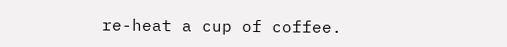re-heat a cup of coffee.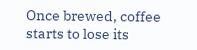Once brewed, coffee starts to lose its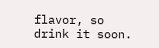flavor, so drink it soon.